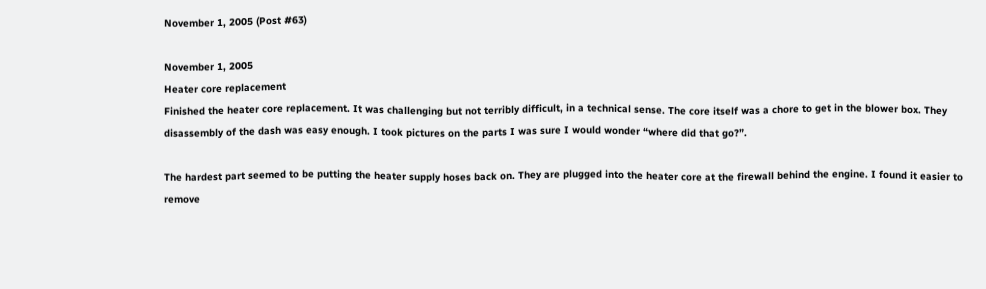November 1, 2005 (Post #63)

November 1, 2005
Heater core replacement
Finished the heater core replacement. It was challenging but not terribly difficult, in a technical sense. The core itself was a chore to get in the blower box. They disassembly of the dash was easy enough. I took pictures on the parts I was sure I would wonder “where did that go?”.

The hardest part seemed to be putting the heater supply hoses back on. They are plugged into the heater core at the firewall behind the engine. I found it easier to remove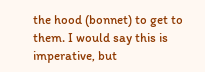the hood (bonnet) to get to them. I would say this is imperative, but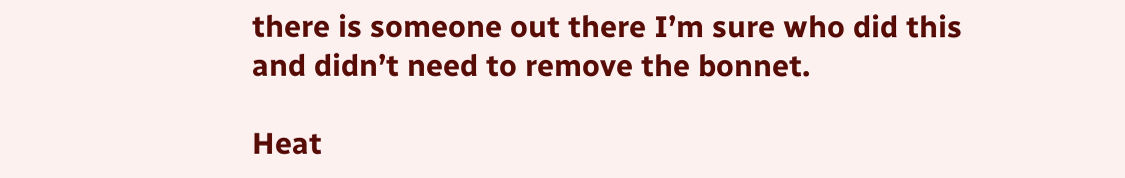there is someone out there I’m sure who did this and didn’t need to remove the bonnet.

Heat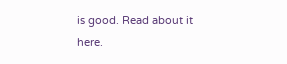is good. Read about it here.